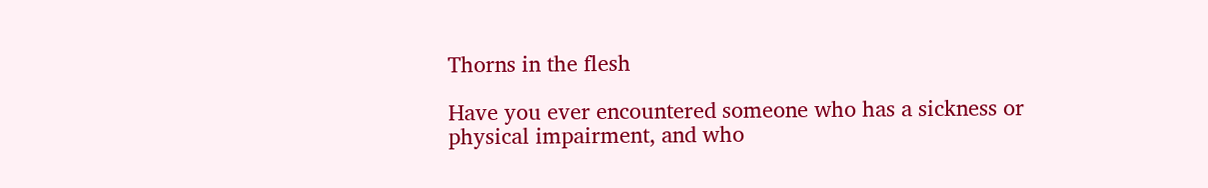Thorns in the flesh

Have you ever encountered someone who has a sickness or physical impairment, and who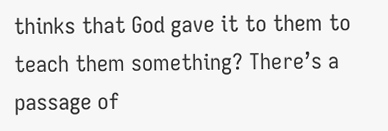thinks that God gave it to them to teach them something? There’s a passage of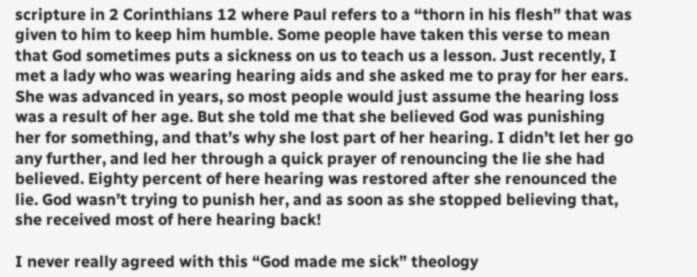scripture in 2 Corinthians 12 where Paul refers to a “thorn in his flesh” that was given to him to keep him humble. Some people have taken this verse to mean that God sometimes puts a sickness on us to teach us a lesson. Just recently, I met a lady who was wearing hearing aids and she asked me to pray for her ears. She was advanced in years, so most people would just assume the hearing loss was a result of her age. But she told me that she believed God was punishing her for something, and that’s why she lost part of her hearing. I didn’t let her go any further, and led her through a quick prayer of renouncing the lie she had believed. Eighty percent of here hearing was restored after she renounced the lie. God wasn’t trying to punish her, and as soon as she stopped believing that, she received most of here hearing back!

I never really agreed with this “God made me sick” theology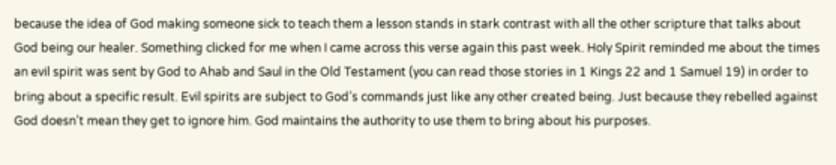because the idea of God making someone sick to teach them a lesson stands in stark contrast with all the other scripture that talks about God being our healer. Something clicked for me when I came across this verse again this past week. Holy Spirit reminded me about the times an evil spirit was sent by God to Ahab and Saul in the Old Testament (you can read those stories in 1 Kings 22 and 1 Samuel 19) in order to bring about a specific result. Evil spirits are subject to God’s commands just like any other created being. Just because they rebelled against God doesn’t mean they get to ignore him. God maintains the authority to use them to bring about his purposes.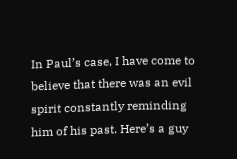In Paul’s case, I have come to believe that there was an evil spirit constantly reminding him of his past. Here’s a guy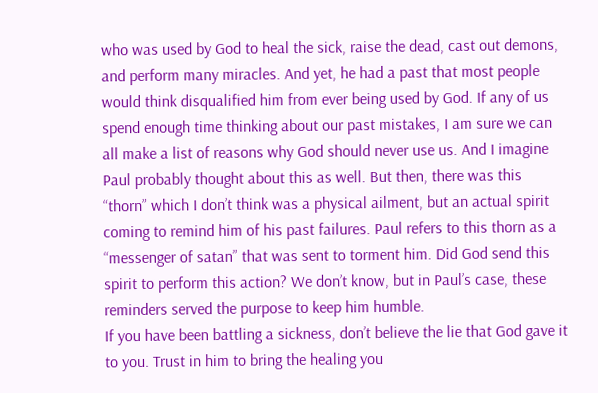who was used by God to heal the sick, raise the dead, cast out demons, and perform many miracles. And yet, he had a past that most people would think disqualified him from ever being used by God. If any of us spend enough time thinking about our past mistakes, I am sure we can all make a list of reasons why God should never use us. And I imagine Paul probably thought about this as well. But then, there was this “thorn” which I don’t think was a physical ailment, but an actual spirit coming to remind him of his past failures. Paul refers to this thorn as a “messenger of satan” that was sent to torment him. Did God send this spirit to perform this action? We don’t know, but in Paul’s case, these reminders served the purpose to keep him humble.
If you have been battling a sickness, don’t believe the lie that God gave it to you. Trust in him to bring the healing you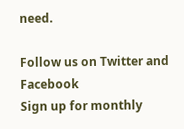need.

Follow us on Twitter and Facebook
Sign up for monthly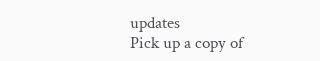updates
Pick up a copy of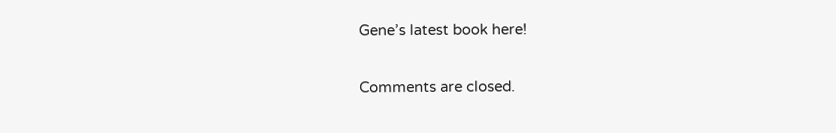Gene’s latest book here!

Comments are closed.